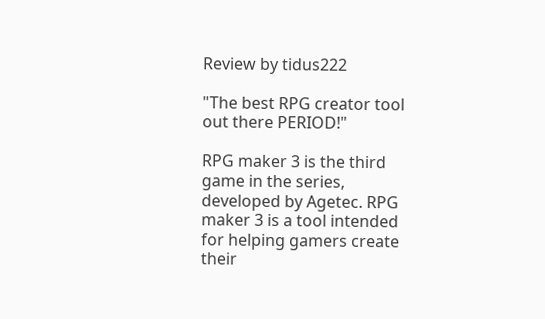Review by tidus222

"The best RPG creator tool out there PERIOD!"

RPG maker 3 is the third game in the series, developed by Agetec. RPG maker 3 is a tool intended for helping gamers create their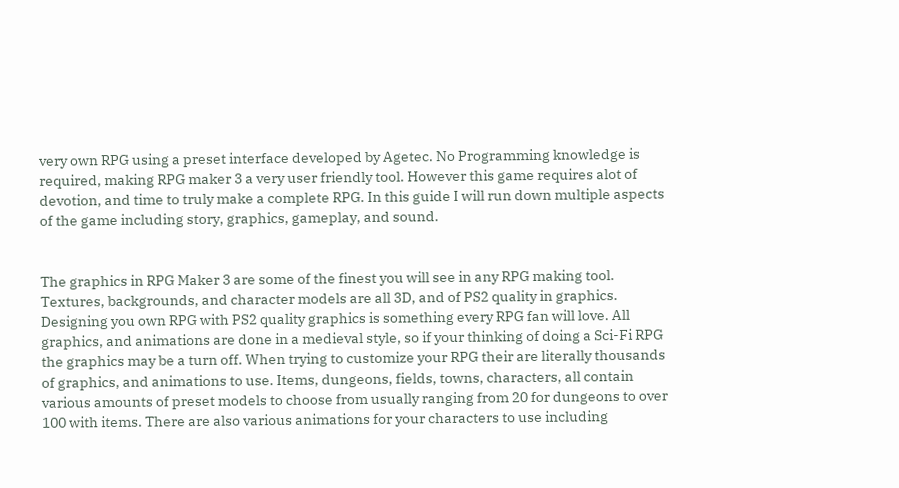very own RPG using a preset interface developed by Agetec. No Programming knowledge is required, making RPG maker 3 a very user friendly tool. However this game requires alot of devotion, and time to truly make a complete RPG. In this guide I will run down multiple aspects of the game including story, graphics, gameplay, and sound.


The graphics in RPG Maker 3 are some of the finest you will see in any RPG making tool. Textures, backgrounds, and character models are all 3D, and of PS2 quality in graphics. Designing you own RPG with PS2 quality graphics is something every RPG fan will love. All graphics, and animations are done in a medieval style, so if your thinking of doing a Sci-Fi RPG the graphics may be a turn off. When trying to customize your RPG their are literally thousands of graphics, and animations to use. Items, dungeons, fields, towns, characters, all contain various amounts of preset models to choose from usually ranging from 20 for dungeons to over 100 with items. There are also various animations for your characters to use including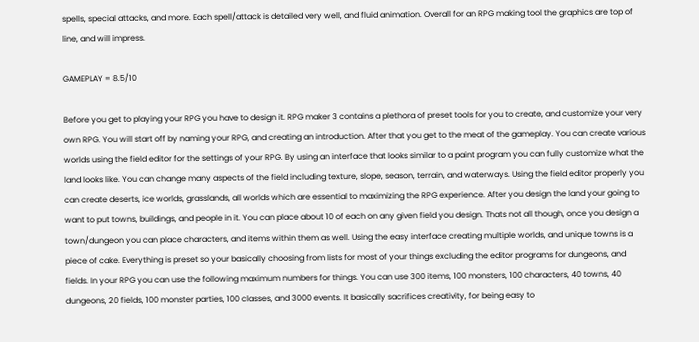spells, special attacks, and more. Each spell/attack is detailed very well, and fluid animation. Overall for an RPG making tool the graphics are top of line, and will impress.

GAMEPLAY = 8.5/10

Before you get to playing your RPG you have to design it. RPG maker 3 contains a plethora of preset tools for you to create, and customize your very own RPG. You will start off by naming your RPG, and creating an introduction. After that you get to the meat of the gameplay. You can create various worlds using the field editor for the settings of your RPG. By using an interface that looks similar to a paint program you can fully customize what the land looks like. You can change many aspects of the field including texture, slope, season, terrain, and waterways. Using the field editor properly you can create deserts, ice worlds, grasslands, all worlds which are essential to maximizing the RPG experience. After you design the land your going to want to put towns, buildings, and people in it. You can place about 10 of each on any given field you design. Thats not all though, once you design a town/dungeon you can place characters, and items within them as well. Using the easy interface creating multiple worlds, and unique towns is a piece of cake. Everything is preset so your basically choosing from lists for most of your things excluding the editor programs for dungeons, and fields. In your RPG you can use the following maximum numbers for things. You can use 300 items, 100 monsters, 100 characters, 40 towns, 40 dungeons, 20 fields, 100 monster parties, 100 classes, and 3000 events. It basically sacrifices creativity, for being easy to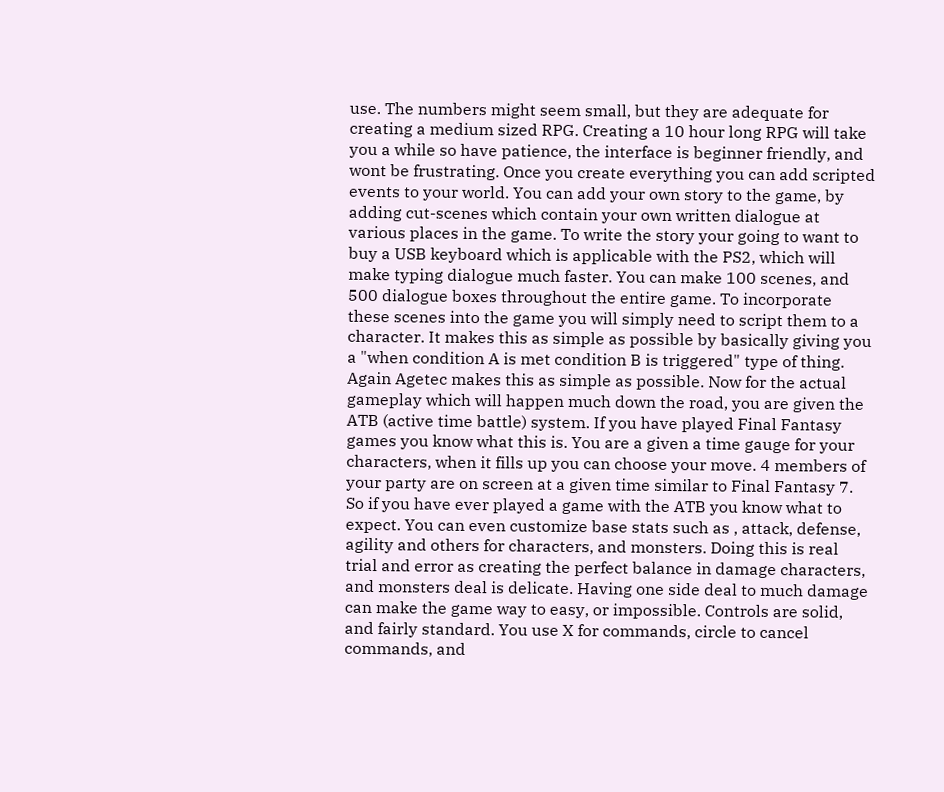use. The numbers might seem small, but they are adequate for creating a medium sized RPG. Creating a 10 hour long RPG will take you a while so have patience, the interface is beginner friendly, and wont be frustrating. Once you create everything you can add scripted events to your world. You can add your own story to the game, by adding cut-scenes which contain your own written dialogue at various places in the game. To write the story your going to want to buy a USB keyboard which is applicable with the PS2, which will make typing dialogue much faster. You can make 100 scenes, and 500 dialogue boxes throughout the entire game. To incorporate these scenes into the game you will simply need to script them to a character. It makes this as simple as possible by basically giving you a "when condition A is met condition B is triggered" type of thing. Again Agetec makes this as simple as possible. Now for the actual gameplay which will happen much down the road, you are given the ATB (active time battle) system. If you have played Final Fantasy games you know what this is. You are a given a time gauge for your characters, when it fills up you can choose your move. 4 members of your party are on screen at a given time similar to Final Fantasy 7. So if you have ever played a game with the ATB you know what to expect. You can even customize base stats such as , attack, defense, agility and others for characters, and monsters. Doing this is real trial and error as creating the perfect balance in damage characters, and monsters deal is delicate. Having one side deal to much damage can make the game way to easy, or impossible. Controls are solid, and fairly standard. You use X for commands, circle to cancel commands, and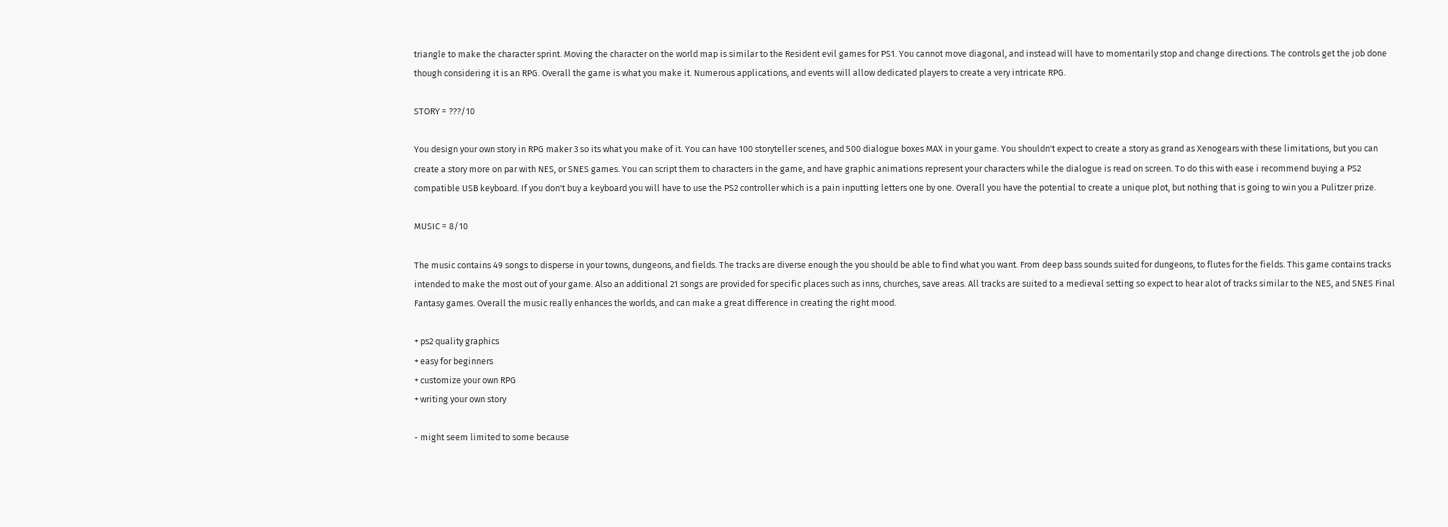triangle to make the character sprint. Moving the character on the world map is similar to the Resident evil games for PS1. You cannot move diagonal, and instead will have to momentarily stop and change directions. The controls get the job done though considering it is an RPG. Overall the game is what you make it. Numerous applications, and events will allow dedicated players to create a very intricate RPG.

STORY = ???/10

You design your own story in RPG maker 3 so its what you make of it. You can have 100 storyteller scenes, and 500 dialogue boxes MAX in your game. You shouldn't expect to create a story as grand as Xenogears with these limitations, but you can create a story more on par with NES, or SNES games. You can script them to characters in the game, and have graphic animations represent your characters while the dialogue is read on screen. To do this with ease i recommend buying a PS2 compatible USB keyboard. If you don't buy a keyboard you will have to use the PS2 controller which is a pain inputting letters one by one. Overall you have the potential to create a unique plot, but nothing that is going to win you a Pulitzer prize.

MUSIC = 8/10

The music contains 49 songs to disperse in your towns, dungeons, and fields. The tracks are diverse enough the you should be able to find what you want. From deep bass sounds suited for dungeons, to flutes for the fields. This game contains tracks intended to make the most out of your game. Also an additional 21 songs are provided for specific places such as inns, churches, save areas. All tracks are suited to a medieval setting so expect to hear alot of tracks similar to the NES, and SNES Final Fantasy games. Overall the music really enhances the worlds, and can make a great difference in creating the right mood.

+ ps2 quality graphics
+ easy for beginners
+ customize your own RPG
+ writing your own story

- might seem limited to some because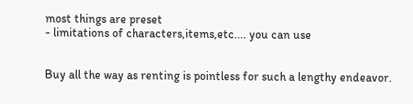most things are preset
- limitations of characters,items,etc.... you can use


Buy all the way as renting is pointless for such a lengthy endeavor.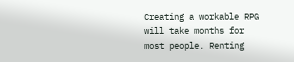Creating a workable RPG will take months for most people. Renting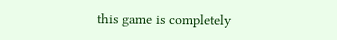this game is completely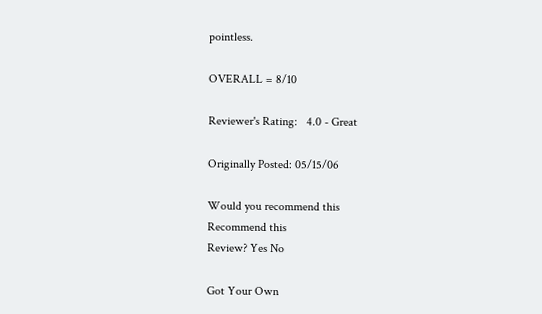pointless.

OVERALL = 8/10

Reviewer's Rating:   4.0 - Great

Originally Posted: 05/15/06

Would you recommend this
Recommend this
Review? Yes No

Got Your Own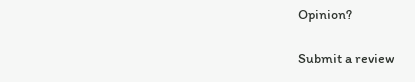Opinion?

Submit a review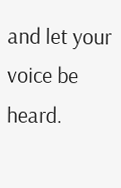and let your voice be heard.